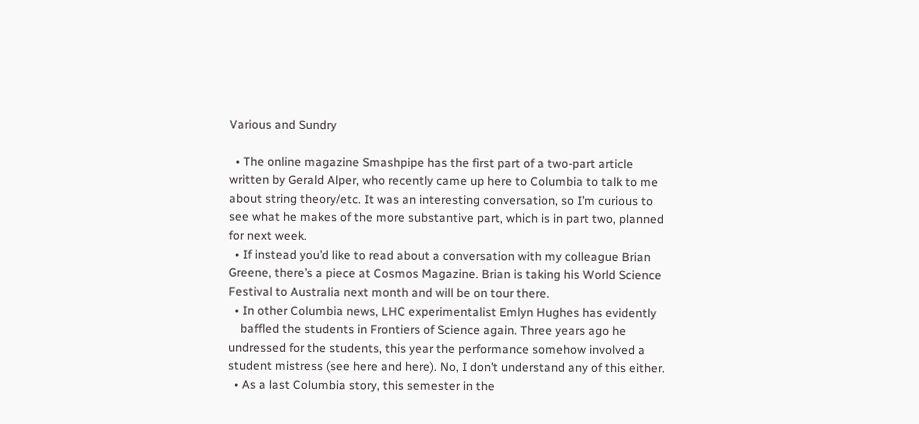Various and Sundry

  • The online magazine Smashpipe has the first part of a two-part article written by Gerald Alper, who recently came up here to Columbia to talk to me about string theory/etc. It was an interesting conversation, so I’m curious to see what he makes of the more substantive part, which is in part two, planned for next week.
  • If instead you’d like to read about a conversation with my colleague Brian Greene, there’s a piece at Cosmos Magazine. Brian is taking his World Science Festival to Australia next month and will be on tour there.
  • In other Columbia news, LHC experimentalist Emlyn Hughes has evidently
    baffled the students in Frontiers of Science again. Three years ago he undressed for the students, this year the performance somehow involved a student mistress (see here and here). No, I don’t understand any of this either.
  • As a last Columbia story, this semester in the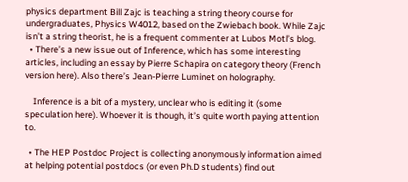physics department Bill Zajc is teaching a string theory course for undergraduates, Physics W4012, based on the Zwiebach book. While Zajc isn’t a string theorist, he is a frequent commenter at Lubos Motl’s blog.
  • There’s a new issue out of Inference, which has some interesting articles, including an essay by Pierre Schapira on category theory (French version here). Also there’s Jean-Pierre Luminet on holography.

    Inference is a bit of a mystery, unclear who is editing it (some speculation here). Whoever it is though, it’s quite worth paying attention to.

  • The HEP Postdoc Project is collecting anonymously information aimed at helping potential postdocs (or even Ph.D students) find out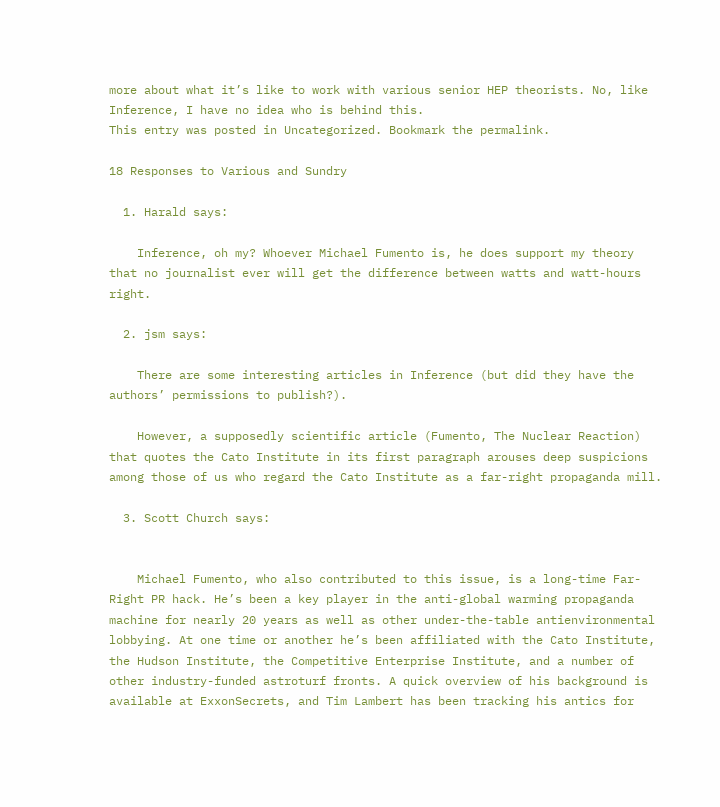more about what it’s like to work with various senior HEP theorists. No, like Inference, I have no idea who is behind this.
This entry was posted in Uncategorized. Bookmark the permalink.

18 Responses to Various and Sundry

  1. Harald says:

    Inference, oh my? Whoever Michael Fumento is, he does support my theory that no journalist ever will get the difference between watts and watt-hours right.

  2. jsm says:

    There are some interesting articles in Inference (but did they have the authors’ permissions to publish?).

    However, a supposedly scientific article (Fumento, The Nuclear Reaction) that quotes the Cato Institute in its first paragraph arouses deep suspicions among those of us who regard the Cato Institute as a far-right propaganda mill.

  3. Scott Church says:


    Michael Fumento, who also contributed to this issue, is a long-time Far-Right PR hack. He’s been a key player in the anti-global warming propaganda machine for nearly 20 years as well as other under-the-table antienvironmental lobbying. At one time or another he’s been affiliated with the Cato Institute, the Hudson Institute, the Competitive Enterprise Institute, and a number of other industry-funded astroturf fronts. A quick overview of his background is available at ExxonSecrets, and Tim Lambert has been tracking his antics for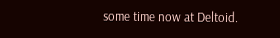some time now at Deltoid.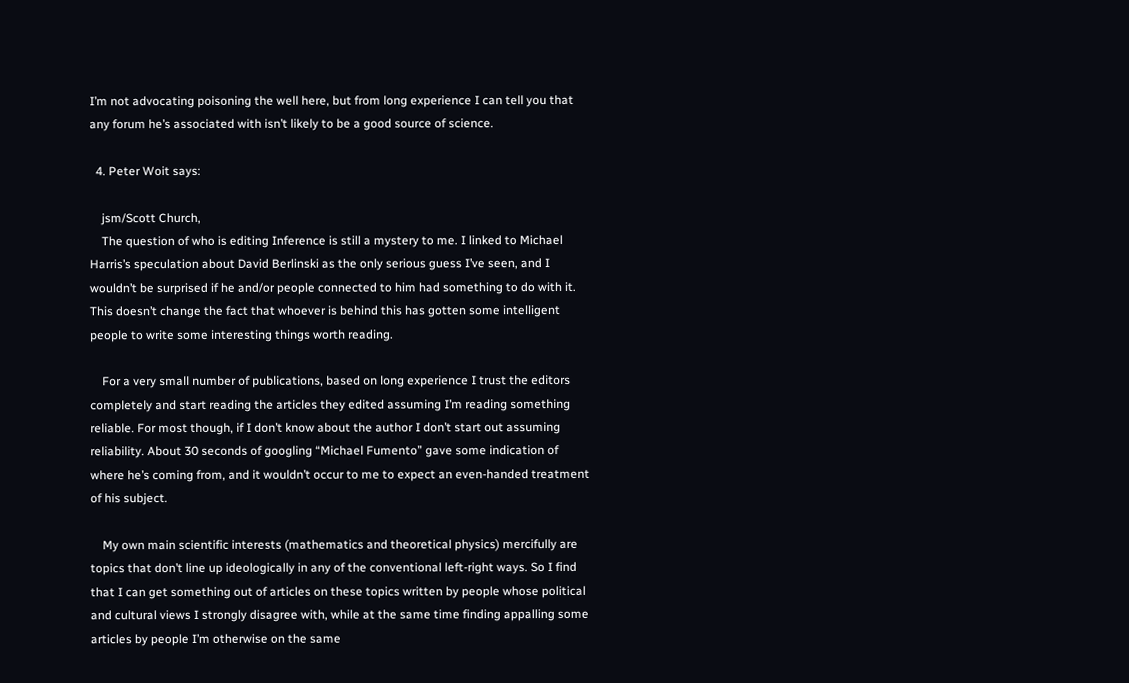I’m not advocating poisoning the well here, but from long experience I can tell you that any forum he’s associated with isn’t likely to be a good source of science.

  4. Peter Woit says:

    jsm/Scott Church,
    The question of who is editing Inference is still a mystery to me. I linked to Michael Harris’s speculation about David Berlinski as the only serious guess I’ve seen, and I wouldn’t be surprised if he and/or people connected to him had something to do with it. This doesn’t change the fact that whoever is behind this has gotten some intelligent people to write some interesting things worth reading.

    For a very small number of publications, based on long experience I trust the editors completely and start reading the articles they edited assuming I’m reading something reliable. For most though, if I don’t know about the author I don’t start out assuming reliability. About 30 seconds of googling “Michael Fumento” gave some indication of where he’s coming from, and it wouldn’t occur to me to expect an even-handed treatment of his subject.

    My own main scientific interests (mathematics and theoretical physics) mercifully are topics that don’t line up ideologically in any of the conventional left-right ways. So I find that I can get something out of articles on these topics written by people whose political and cultural views I strongly disagree with, while at the same time finding appalling some articles by people I’m otherwise on the same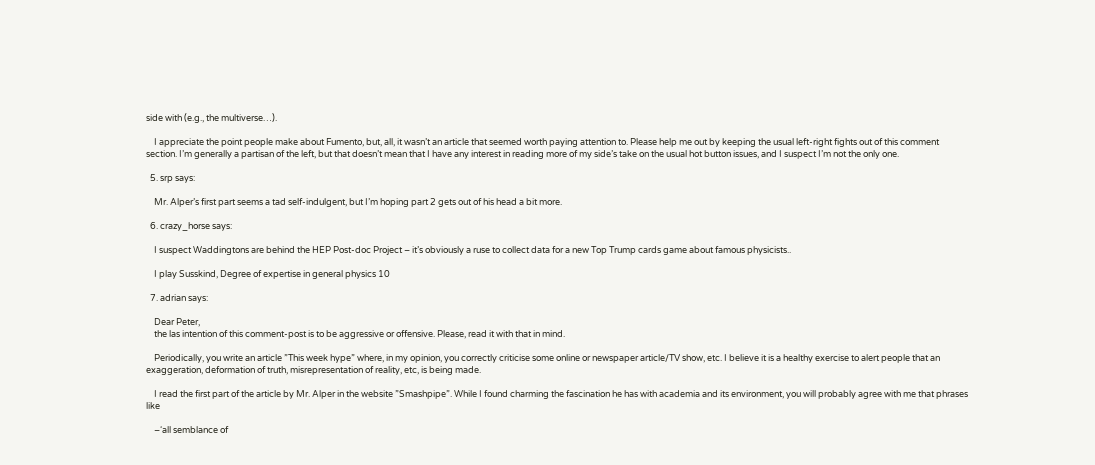side with (e.g., the multiverse…).

    I appreciate the point people make about Fumento, but, all, it wasn’t an article that seemed worth paying attention to. Please help me out by keeping the usual left-right fights out of this comment section. I’m generally a partisan of the left, but that doesn’t mean that I have any interest in reading more of my side’s take on the usual hot button issues, and I suspect I’m not the only one.

  5. srp says:

    Mr. Alper’s first part seems a tad self-indulgent, but I’m hoping part 2 gets out of his head a bit more.

  6. crazy_horse says:

    I suspect Waddingtons are behind the HEP Post-doc Project – it’s obviously a ruse to collect data for a new Top Trump cards game about famous physicists..

    I play Susskind, Degree of expertise in general physics 10

  7. adrian says:

    Dear Peter,
    the las intention of this comment-post is to be aggressive or offensive. Please, read it with that in mind.

    Periodically, you write an article ”This week hype” where, in my opinion, you correctly criticise some online or newspaper article/TV show, etc. I believe it is a healthy exercise to alert people that an exaggeration, deformation of truth, misrepresentation of reality, etc, is being made.

    I read the first part of the article by Mr. Alper in the website ”Smashpipe”. While I found charming the fascination he has with academia and its environment, you will probably agree with me that phrases like

    –‘all semblance of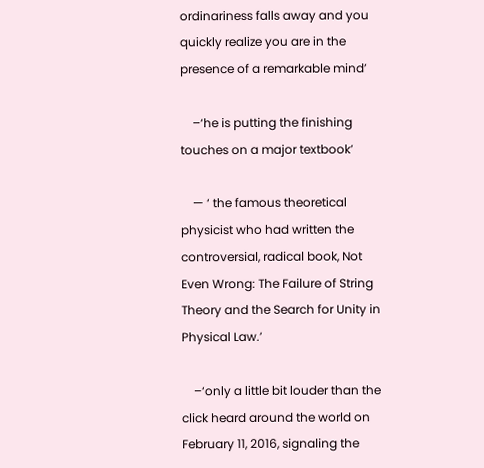ordinariness falls away and you quickly realize you are in the presence of a remarkable mind’

    –‘he is putting the finishing touches on a major textbook’

    — ‘ the famous theoretical physicist who had written the controversial, radical book, Not Even Wrong: The Failure of String Theory and the Search for Unity in Physical Law.’

    –‘only a little bit louder than the click heard around the world on February 11, 2016, signaling the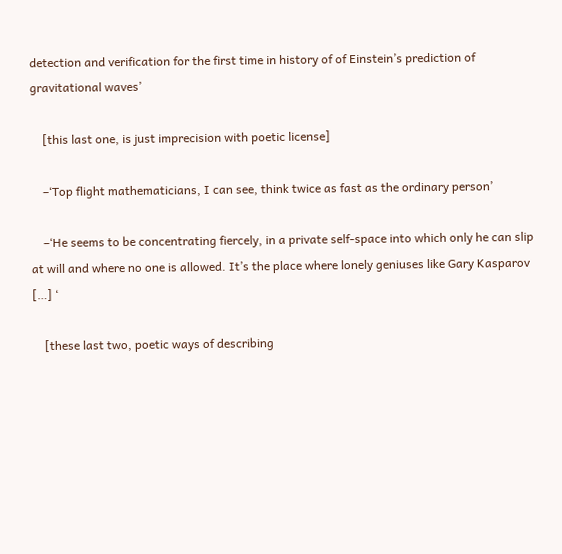detection and verification for the first time in history of of Einstein’s prediction of gravitational waves’

    [this last one, is just imprecision with poetic license]

    –‘Top flight mathematicians, I can see, think twice as fast as the ordinary person’

    –‘He seems to be concentrating fiercely, in a private self-space into which only he can slip at will and where no one is allowed. It’s the place where lonely geniuses like Gary Kasparov […] ‘

    [these last two, poetic ways of describing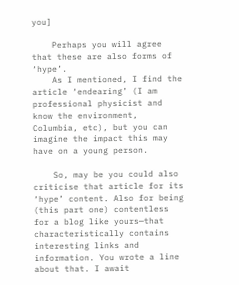you]

    Perhaps you will agree that these are also forms of ‘hype’.
    As I mentioned, I find the article ‘endearing’ (I am professional physicist and know the environment, Columbia, etc), but you can imagine the impact this may have on a young person.

    So, may be you could also criticise that article for its ‘hype’ content. Also for being (this part one) contentless for a blog like yours—that characteristically contains interesting links and information. You wrote a line about that. I await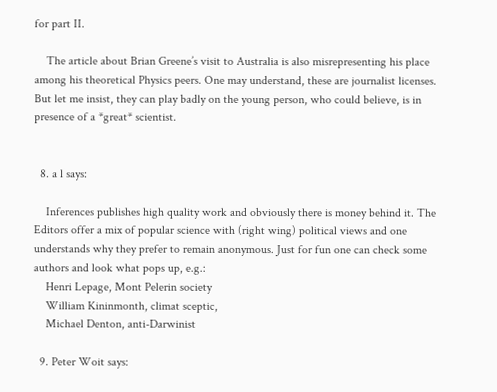for part II.

    The article about Brian Greene’s visit to Australia is also misrepresenting his place among his theoretical Physics peers. One may understand, these are journalist licenses. But let me insist, they can play badly on the young person, who could believe, is in presence of a *great* scientist.


  8. a l says:

    Inferences publishes high quality work and obviously there is money behind it. The Editors offer a mix of popular science with (right wing) political views and one understands why they prefer to remain anonymous. Just for fun one can check some authors and look what pops up, e.g.:
    Henri Lepage, Mont Pelerin society
    William Kininmonth, climat sceptic,
    Michael Denton, anti-Darwinist

  9. Peter Woit says: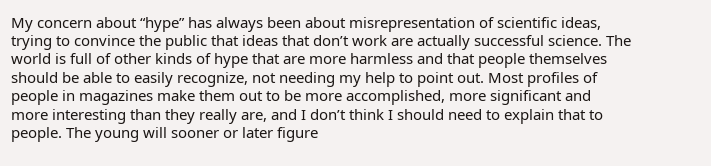My concern about “hype” has always been about misrepresentation of scientific ideas, trying to convince the public that ideas that don’t work are actually successful science. The world is full of other kinds of hype that are more harmless and that people themselves should be able to easily recognize, not needing my help to point out. Most profiles of people in magazines make them out to be more accomplished, more significant and more interesting than they really are, and I don’t think I should need to explain that to people. The young will sooner or later figure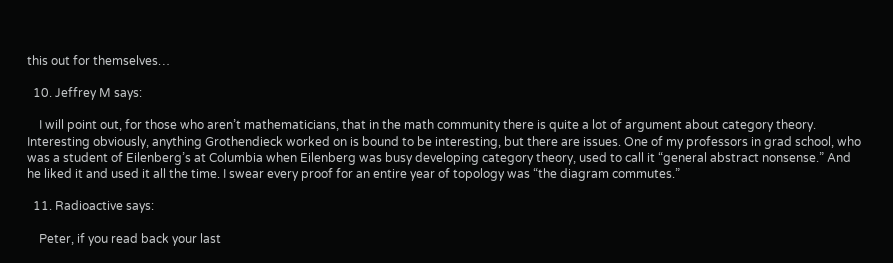this out for themselves…

  10. Jeffrey M says:

    I will point out, for those who aren’t mathematicians, that in the math community there is quite a lot of argument about category theory. Interesting obviously, anything Grothendieck worked on is bound to be interesting, but there are issues. One of my professors in grad school, who was a student of Eilenberg’s at Columbia when Eilenberg was busy developing category theory, used to call it “general abstract nonsense.” And he liked it and used it all the time. I swear every proof for an entire year of topology was “the diagram commutes.”

  11. Radioactive says:

    Peter, if you read back your last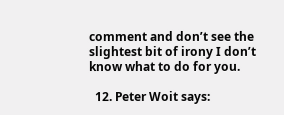comment and don’t see the slightest bit of irony I don’t know what to do for you.

  12. Peter Woit says: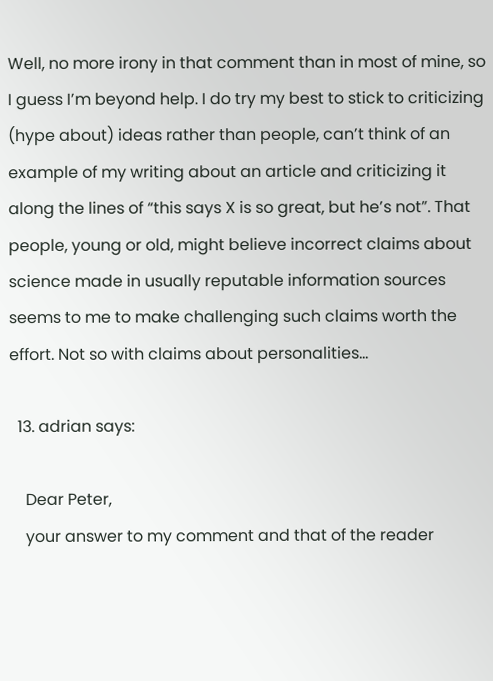Well, no more irony in that comment than in most of mine, so I guess I’m beyond help. I do try my best to stick to criticizing (hype about) ideas rather than people, can’t think of an example of my writing about an article and criticizing it along the lines of “this says X is so great, but he’s not”. That people, young or old, might believe incorrect claims about science made in usually reputable information sources seems to me to make challenging such claims worth the effort. Not so with claims about personalities…

  13. adrian says:

    Dear Peter,
    your answer to my comment and that of the reader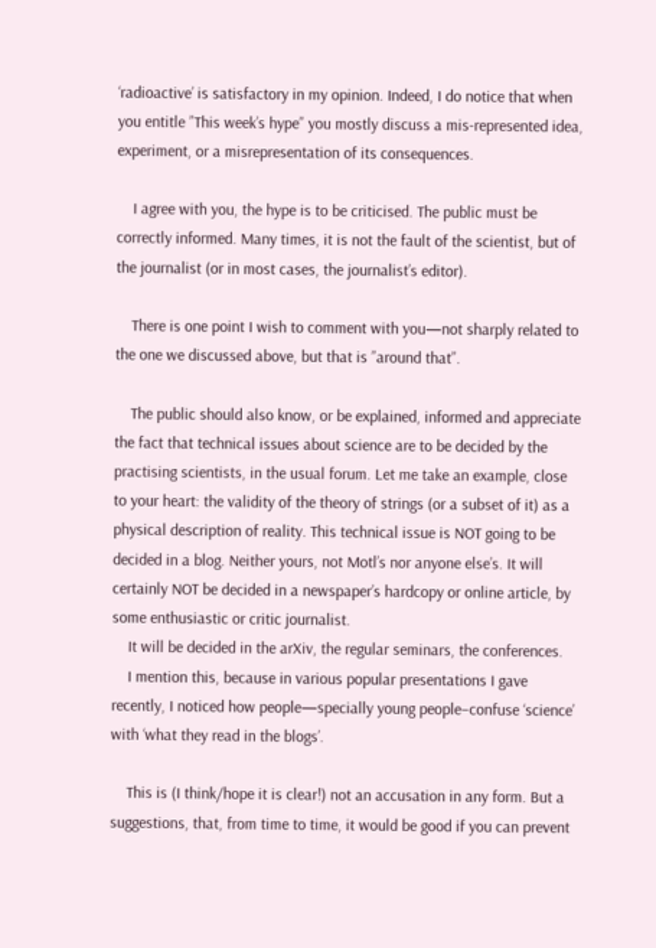‘radioactive’ is satisfactory in my opinion. Indeed, I do notice that when you entitle ”This week’s hype” you mostly discuss a mis-represented idea, experiment, or a misrepresentation of its consequences.

    I agree with you, the hype is to be criticised. The public must be correctly informed. Many times, it is not the fault of the scientist, but of the journalist (or in most cases, the journalist’s editor).

    There is one point I wish to comment with you—not sharply related to the one we discussed above, but that is ”around that”.

    The public should also know, or be explained, informed and appreciate the fact that technical issues about science are to be decided by the practising scientists, in the usual forum. Let me take an example, close to your heart: the validity of the theory of strings (or a subset of it) as a physical description of reality. This technical issue is NOT going to be decided in a blog. Neither yours, not Motl’s nor anyone else’s. It will certainly NOT be decided in a newspaper’s hardcopy or online article, by some enthusiastic or critic journalist.
    It will be decided in the arXiv, the regular seminars, the conferences.
    I mention this, because in various popular presentations I gave recently, I noticed how people—specially young people–confuse ‘science’ with ‘what they read in the blogs’.

    This is (I think/hope it is clear!) not an accusation in any form. But a suggestions, that, from time to time, it would be good if you can prevent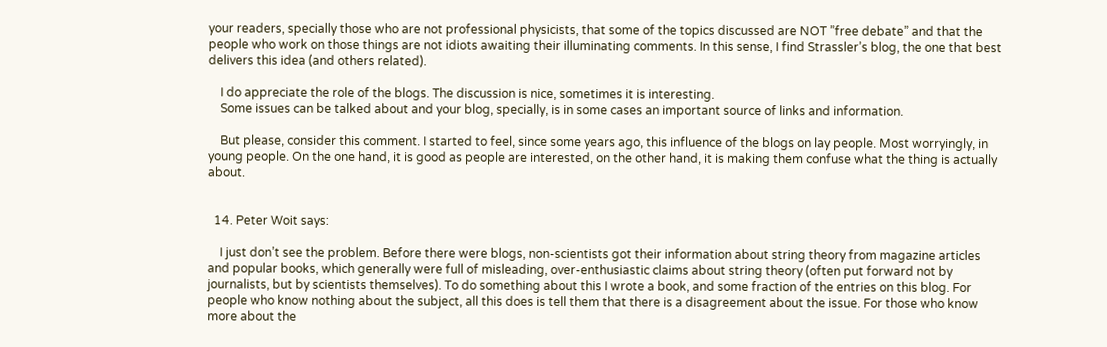your readers, specially those who are not professional physicists, that some of the topics discussed are NOT ”free debate” and that the people who work on those things are not idiots awaiting their illuminating comments. In this sense, I find Strassler’s blog, the one that best delivers this idea (and others related).

    I do appreciate the role of the blogs. The discussion is nice, sometimes it is interesting.
    Some issues can be talked about and your blog, specially, is in some cases an important source of links and information.

    But please, consider this comment. I started to feel, since some years ago, this influence of the blogs on lay people. Most worryingly, in young people. On the one hand, it is good as people are interested, on the other hand, it is making them confuse what the thing is actually about.


  14. Peter Woit says:

    I just don’t see the problem. Before there were blogs, non-scientists got their information about string theory from magazine articles and popular books, which generally were full of misleading, over-enthusiastic claims about string theory (often put forward not by journalists, but by scientists themselves). To do something about this I wrote a book, and some fraction of the entries on this blog. For people who know nothing about the subject, all this does is tell them that there is a disagreement about the issue. For those who know more about the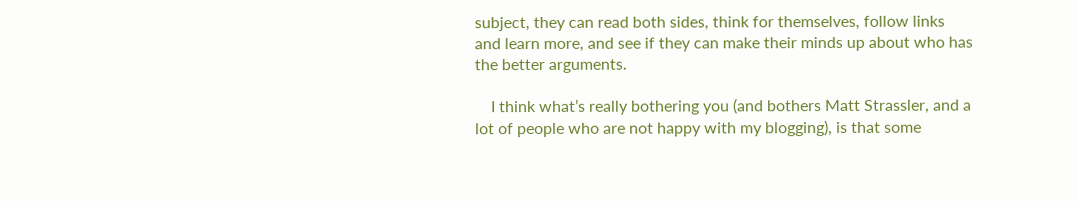subject, they can read both sides, think for themselves, follow links and learn more, and see if they can make their minds up about who has the better arguments.

    I think what’s really bothering you (and bothers Matt Strassler, and a lot of people who are not happy with my blogging), is that some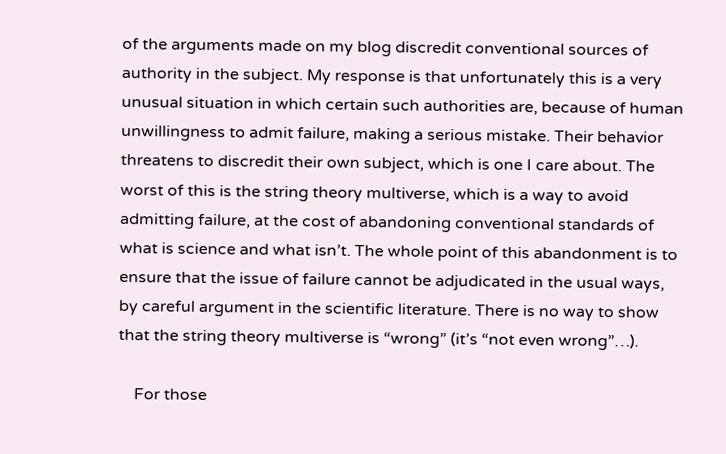of the arguments made on my blog discredit conventional sources of authority in the subject. My response is that unfortunately this is a very unusual situation in which certain such authorities are, because of human unwillingness to admit failure, making a serious mistake. Their behavior threatens to discredit their own subject, which is one I care about. The worst of this is the string theory multiverse, which is a way to avoid admitting failure, at the cost of abandoning conventional standards of what is science and what isn’t. The whole point of this abandonment is to ensure that the issue of failure cannot be adjudicated in the usual ways, by careful argument in the scientific literature. There is no way to show that the string theory multiverse is “wrong” (it’s “not even wrong”…).

    For those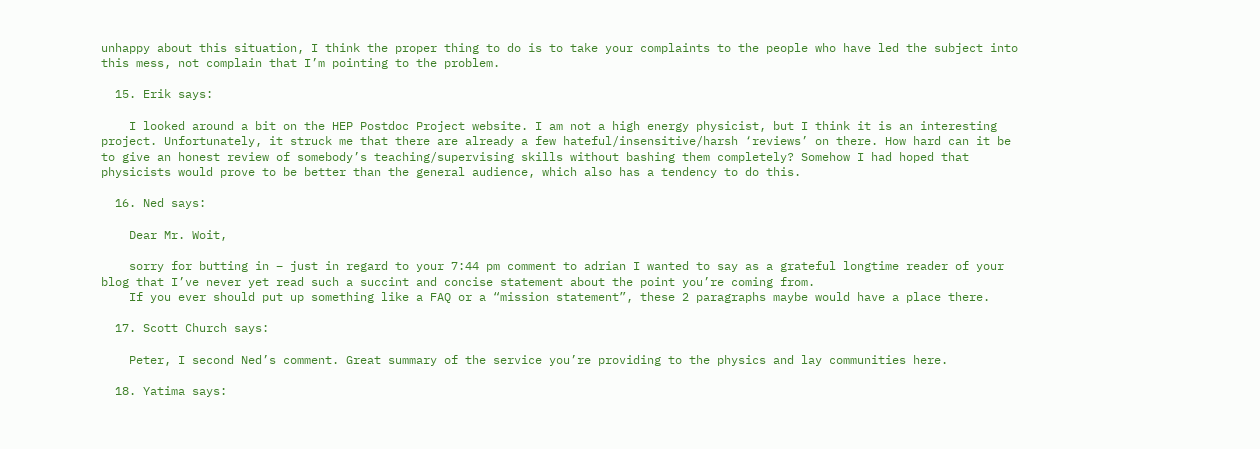unhappy about this situation, I think the proper thing to do is to take your complaints to the people who have led the subject into this mess, not complain that I’m pointing to the problem.

  15. Erik says:

    I looked around a bit on the HEP Postdoc Project website. I am not a high energy physicist, but I think it is an interesting project. Unfortunately, it struck me that there are already a few hateful/insensitive/harsh ‘reviews’ on there. How hard can it be to give an honest review of somebody’s teaching/supervising skills without bashing them completely? Somehow I had hoped that physicists would prove to be better than the general audience, which also has a tendency to do this.

  16. Ned says:

    Dear Mr. Woit,

    sorry for butting in – just in regard to your 7:44 pm comment to adrian I wanted to say as a grateful longtime reader of your blog that I’ve never yet read such a succint and concise statement about the point you’re coming from.
    If you ever should put up something like a FAQ or a “mission statement”, these 2 paragraphs maybe would have a place there.

  17. Scott Church says:

    Peter, I second Ned’s comment. Great summary of the service you’re providing to the physics and lay communities here.

  18. Yatima says: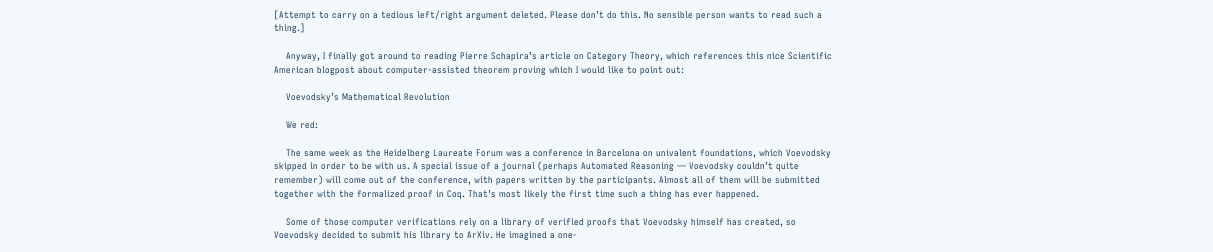[Attempt to carry on a tedious left/right argument deleted. Please don’t do this. No sensible person wants to read such a thing.]

    Anyway, I finally got around to reading Pierre Schapira’s article on Category Theory, which references this nice Scientific American blogpost about computer-assisted theorem proving which I would like to point out:

    Voevodsky’s Mathematical Revolution

    We red:

    The same week as the Heidelberg Laureate Forum was a conference in Barcelona on univalent foundations, which Voevodsky skipped in order to be with us. A special issue of a journal (perhaps Automated Reasoning — Voevodsky couldn’t quite remember) will come out of the conference, with papers written by the participants. Almost all of them will be submitted together with the formalized proof in Coq. That’s most likely the first time such a thing has ever happened.

    Some of those computer verifications rely on a library of verified proofs that Voevodsky himself has created, so Voevodsky decided to submit his library to ArXiv. He imagined a one-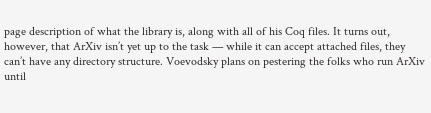page description of what the library is, along with all of his Coq files. It turns out, however, that ArXiv isn’t yet up to the task — while it can accept attached files, they can’t have any directory structure. Voevodsky plans on pestering the folks who run ArXiv until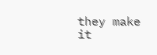they make it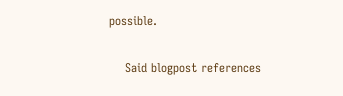possible.

    Said blogpost references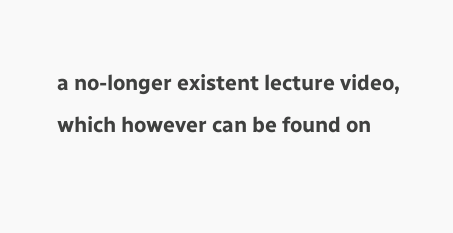a no-longer existent lecture video, which however can be found on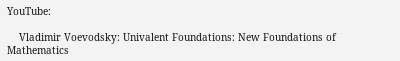YouTube:

    Vladimir Voevodsky: Univalent Foundations: New Foundations of Mathematics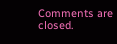Comments are closed.